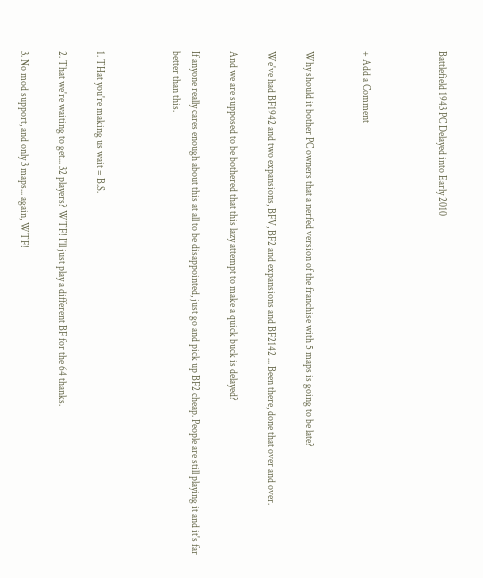Battlefield 1943 PC Delayed into Early 2010



+ Add a Comment


Why should it bother PC owners that a nerfed version of the franchise with 5 maps is going to be late?

We've had BF1942 and two expansions, BFV, BF2 and expansions and BF2142 ... Been there, done that over and over.

And we are supposed to be bothered that this lazy attempt to make a quick buck is delayed?

If anyone really cares enough about this at all to be disappointed, just go and pick up BF2 cheap. People are still playing it and it's far better than this.



1. THat you're making us wait = B.S.

2. That we're waiting to get... 32 players? WTF! I'll just play a different BF for the 64 thanks.

3. No mod support, and only 3 maps... again, WTF!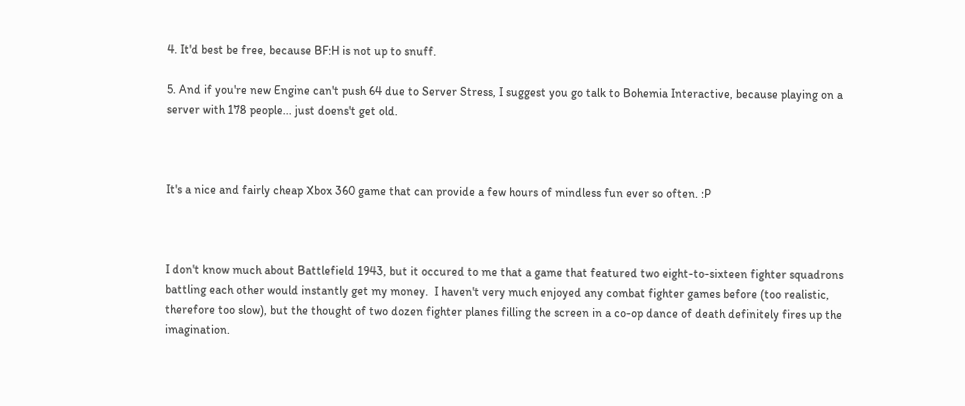4. It'd best be free, because BF:H is not up to snuff.

5. And if you're new Engine can't push 64 due to Server Stress, I suggest you go talk to Bohemia Interactive, because playing on a server with 178 people... just doens't get old.



It's a nice and fairly cheap Xbox 360 game that can provide a few hours of mindless fun ever so often. :P



I don't know much about Battlefield 1943, but it occured to me that a game that featured two eight-to-sixteen fighter squadrons battling each other would instantly get my money.  I haven't very much enjoyed any combat fighter games before (too realistic, therefore too slow), but the thought of two dozen fighter planes filling the screen in a co-op dance of death definitely fires up the imagination.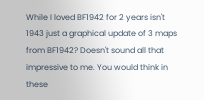While I loved BF1942 for 2 years isn't 1943 just a graphical update of 3 maps from BF1942? Doesn't sound all that impressive to me. You would think in these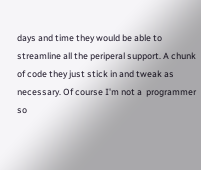days and time they would be able to streamline all the periperal support. A chunk of code they just stick in and tweak as necessary. Of course I'm not a  programmer so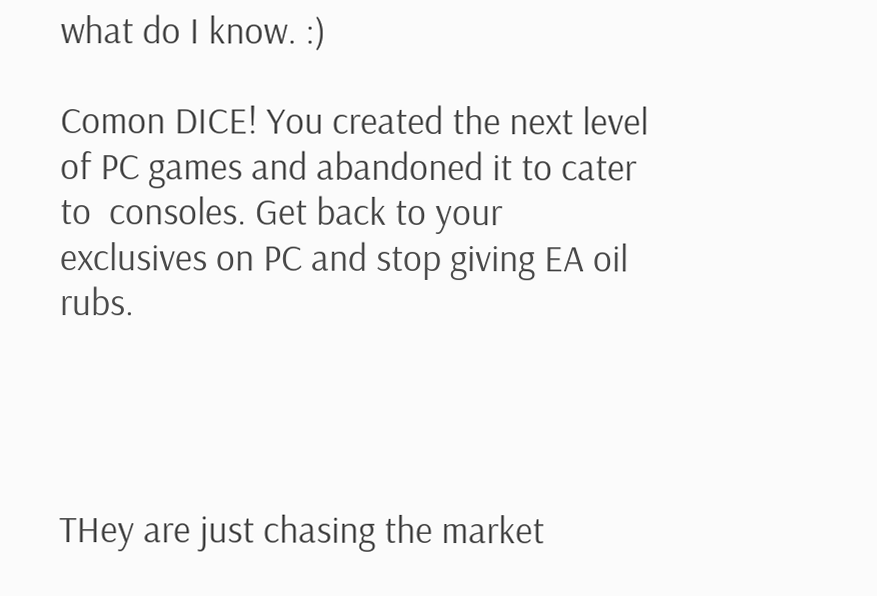what do I know. :)

Comon DICE! You created the next level of PC games and abandoned it to cater to  consoles. Get back to your exclusives on PC and stop giving EA oil rubs.




THey are just chasing the market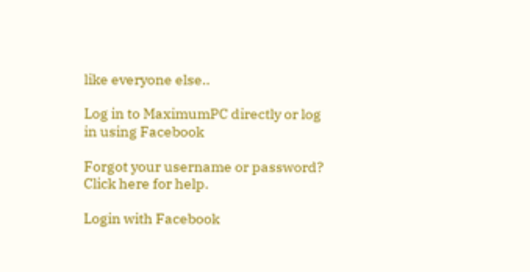like everyone else..

Log in to MaximumPC directly or log in using Facebook

Forgot your username or password?
Click here for help.

Login with Facebook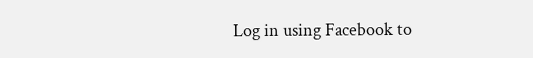Log in using Facebook to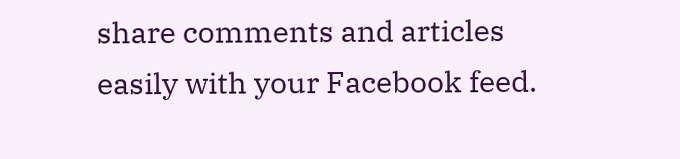share comments and articles easily with your Facebook feed.